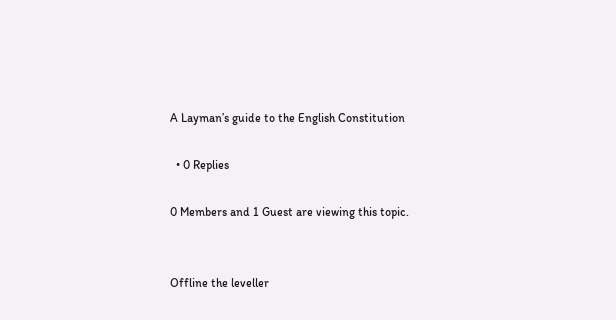A Layman’s guide to the English Constitution

  • 0 Replies

0 Members and 1 Guest are viewing this topic.


Offline the leveller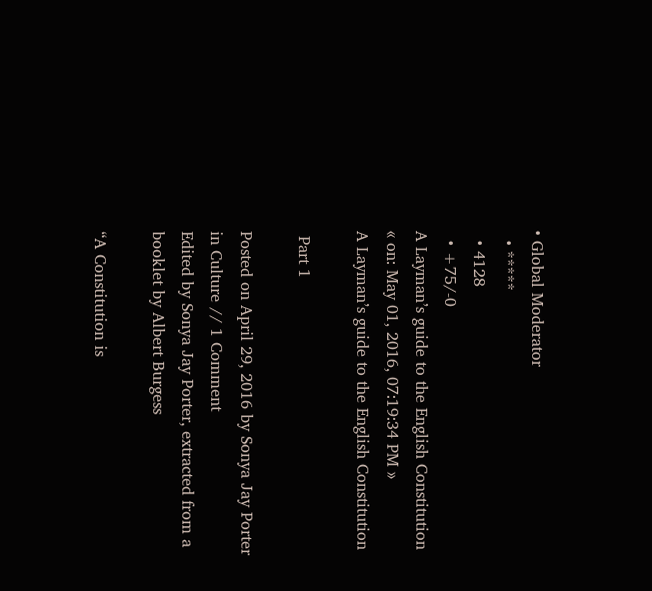• Global Moderator
  • *****
  • 4128
  • +75/-0
A Layman’s guide to the English Constitution
« on: May 01, 2016, 07:19:34 PM »
A Layman’s guide to the English Constitution

 Part 1

Posted on April 29, 2016 by Sonya Jay Porter in Culture // 1 Comment
Edited by Sonya Jay Porter, extracted from a booklet by Albert Burgess

“A Constitution is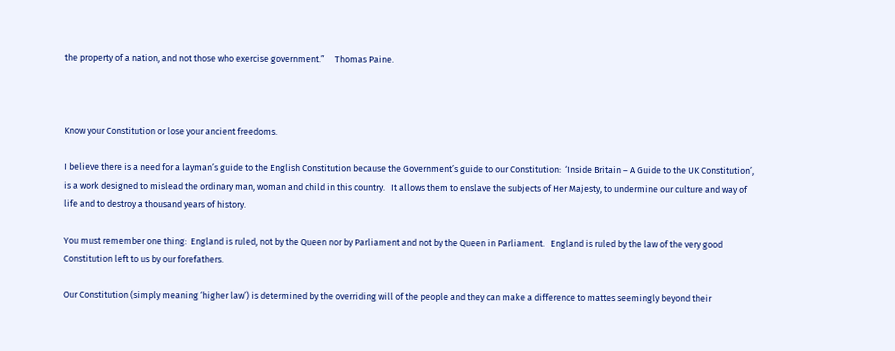the property of a nation, and not those who exercise government.”     Thomas Paine.



Know your Constitution or lose your ancient freedoms.

I believe there is a need for a layman’s guide to the English Constitution because the Government’s guide to our Constitution:  ‘Inside Britain – A Guide to the UK Constitution’, is a work designed to mislead the ordinary man, woman and child in this country.   It allows them to enslave the subjects of Her Majesty, to undermine our culture and way of life and to destroy a thousand years of history.

You must remember one thing:  England is ruled, not by the Queen nor by Parliament and not by the Queen in Parliament.   England is ruled by the law of the very good Constitution left to us by our forefathers.

Our Constitution (simply meaning ‘higher law’) is determined by the overriding will of the people and they can make a difference to mattes seemingly beyond their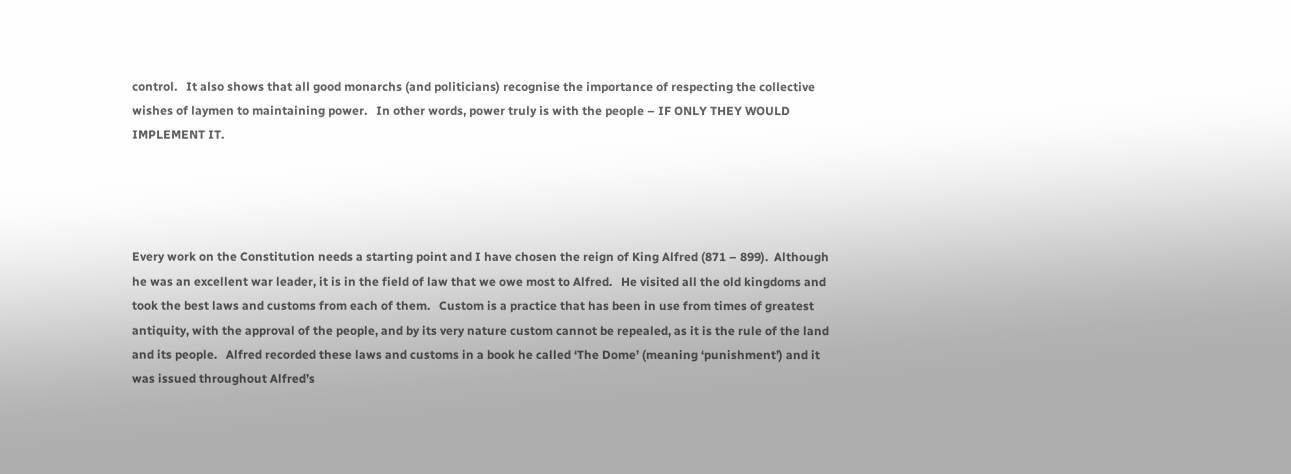control.   It also shows that all good monarchs (and politicians) recognise the importance of respecting the collective wishes of laymen to maintaining power.   In other words, power truly is with the people – IF ONLY THEY WOULD IMPLEMENT IT.




Every work on the Constitution needs a starting point and I have chosen the reign of King Alfred (871 – 899).  Although he was an excellent war leader, it is in the field of law that we owe most to Alfred.   He visited all the old kingdoms and took the best laws and customs from each of them.   Custom is a practice that has been in use from times of greatest antiquity, with the approval of the people, and by its very nature custom cannot be repealed, as it is the rule of the land and its people.   Alfred recorded these laws and customs in a book he called ‘The Dome’ (meaning ‘punishment’) and it was issued throughout Alfred’s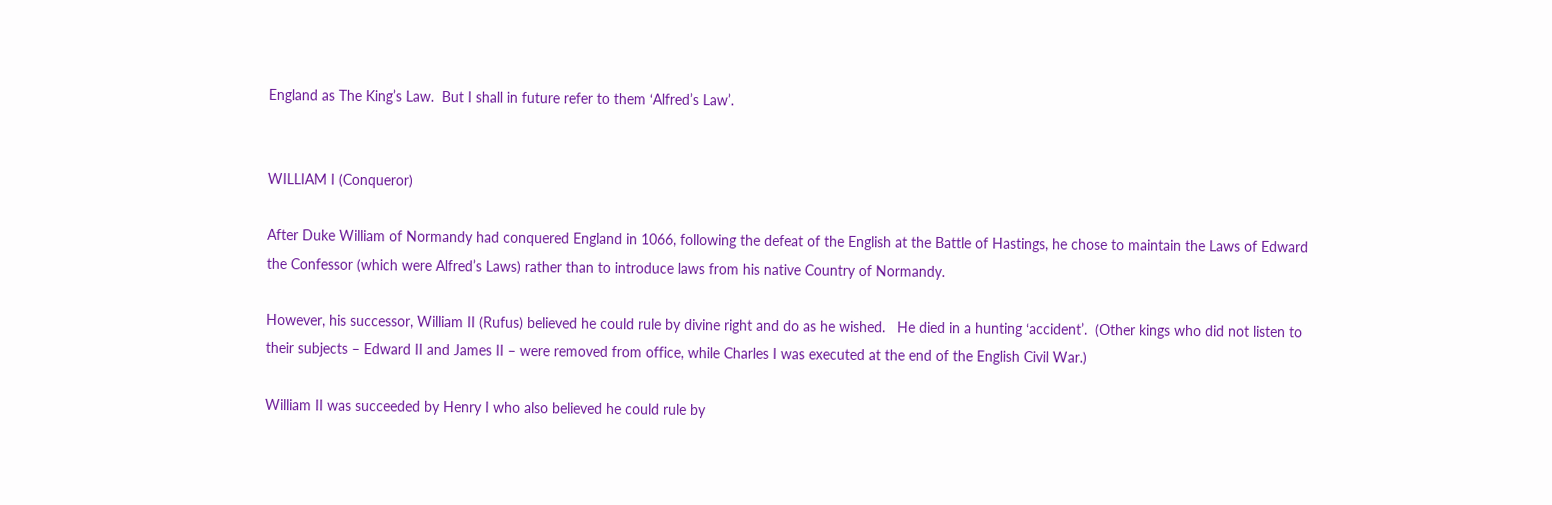England as The King’s Law.  But I shall in future refer to them ‘Alfred’s Law’.


WILLIAM I (Conqueror)

After Duke William of Normandy had conquered England in 1066, following the defeat of the English at the Battle of Hastings, he chose to maintain the Laws of Edward the Confessor (which were Alfred’s Laws) rather than to introduce laws from his native Country of Normandy.

However, his successor, William II (Rufus) believed he could rule by divine right and do as he wished.   He died in a hunting ‘accident’.  (Other kings who did not listen to their subjects – Edward II and James II – were removed from office, while Charles I was executed at the end of the English Civil War.)

William II was succeeded by Henry I who also believed he could rule by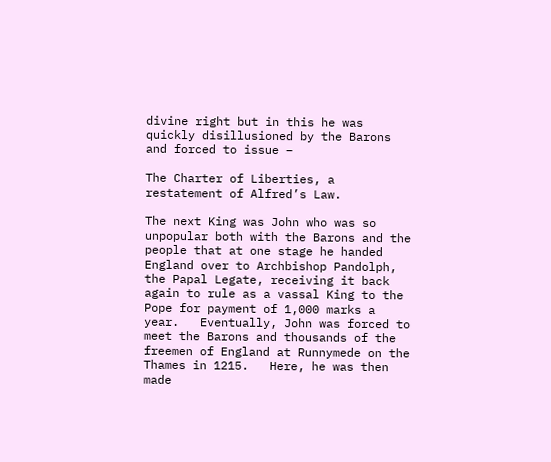divine right but in this he was quickly disillusioned by the Barons and forced to issue –

The Charter of Liberties, a restatement of Alfred’s Law.

The next King was John who was so unpopular both with the Barons and the people that at one stage he handed England over to Archbishop Pandolph, the Papal Legate, receiving it back again to rule as a vassal King to the Pope for payment of 1,000 marks a year.   Eventually, John was forced to meet the Barons and thousands of the freemen of England at Runnymede on the Thames in 1215.   Here, he was then made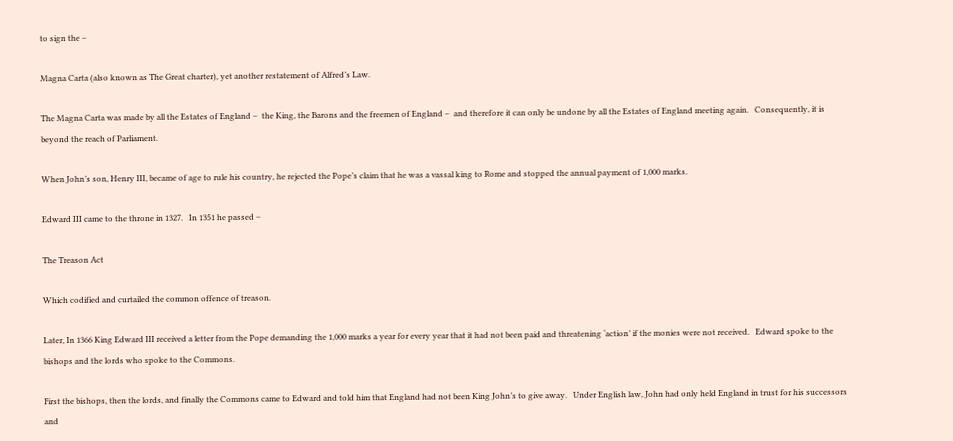to sign the –

Magna Carta (also known as The Great charter), yet another restatement of Alfred’s Law.

The Magna Carta was made by all the Estates of England –  the King, the Barons and the freemen of England –  and therefore it can only be undone by all the Estates of England meeting again.   Consequently, it is beyond the reach of Parliament.

When John’s son, Henry III, became of age to rule his country, he rejected the Pope’s claim that he was a vassal king to Rome and stopped the annual payment of 1,000 marks.

Edward III came to the throne in 1327.   In 1351 he passed –

The Treason Act

Which codified and curtailed the common offence of treason.

Later, In 1366 King Edward III received a letter from the Pope demanding the 1,000 marks a year for every year that it had not been paid and threatening ‘action’ if the monies were not received.   Edward spoke to the bishops and the lords who spoke to the Commons.

First the bishops, then the lords, and finally the Commons came to Edward and told him that England had not been King John’s to give away.   Under English law, John had only held England in trust for his successors and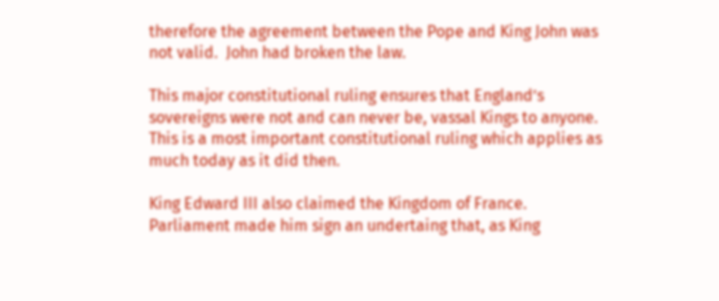therefore the agreement between the Pope and King John was not valid.  John had broken the law.

This major constitutional ruling ensures that England’s sovereigns were not and can never be, vassal Kings to anyone.   This is a most important constitutional ruling which applies as much today as it did then.

King Edward III also claimed the Kingdom of France.   Parliament made him sign an undertaing that, as King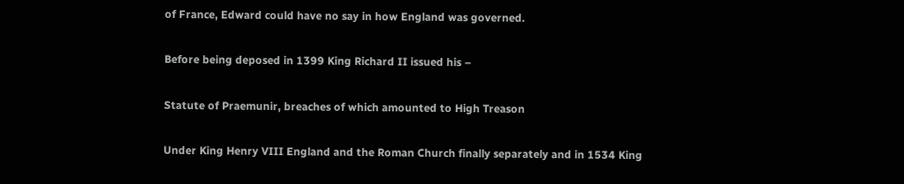of France, Edward could have no say in how England was governed.

Before being deposed in 1399 King Richard II issued his –

Statute of Praemunir, breaches of which amounted to High Treason

Under King Henry VIII England and the Roman Church finally separately and in 1534 King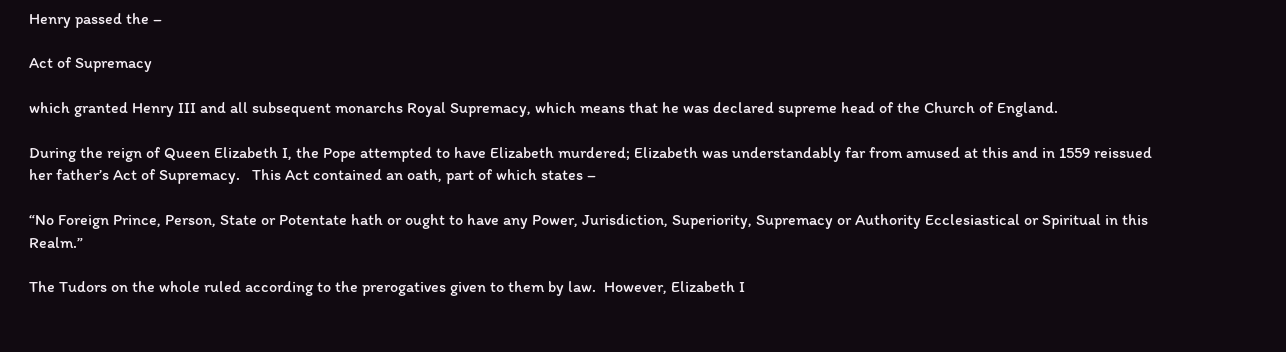Henry passed the –

Act of Supremacy

which granted Henry III and all subsequent monarchs Royal Supremacy, which means that he was declared supreme head of the Church of England.

During the reign of Queen Elizabeth I, the Pope attempted to have Elizabeth murdered; Elizabeth was understandably far from amused at this and in 1559 reissued her father’s Act of Supremacy.   This Act contained an oath, part of which states –

“No Foreign Prince, Person, State or Potentate hath or ought to have any Power, Jurisdiction, Superiority, Supremacy or Authority Ecclesiastical or Spiritual in this Realm.”

The Tudors on the whole ruled according to the prerogatives given to them by law.  However, Elizabeth I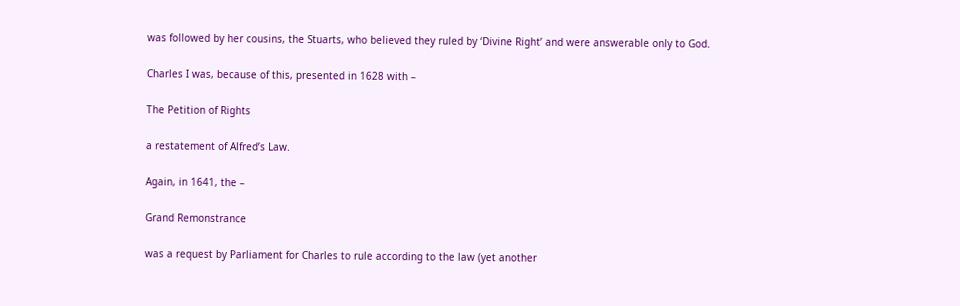was followed by her cousins, the Stuarts, who believed they ruled by ‘Divine Right’ and were answerable only to God.

Charles I was, because of this, presented in 1628 with –

The Petition of Rights

a restatement of Alfred’s Law.

Again, in 1641, the –

Grand Remonstrance

was a request by Parliament for Charles to rule according to the law (yet another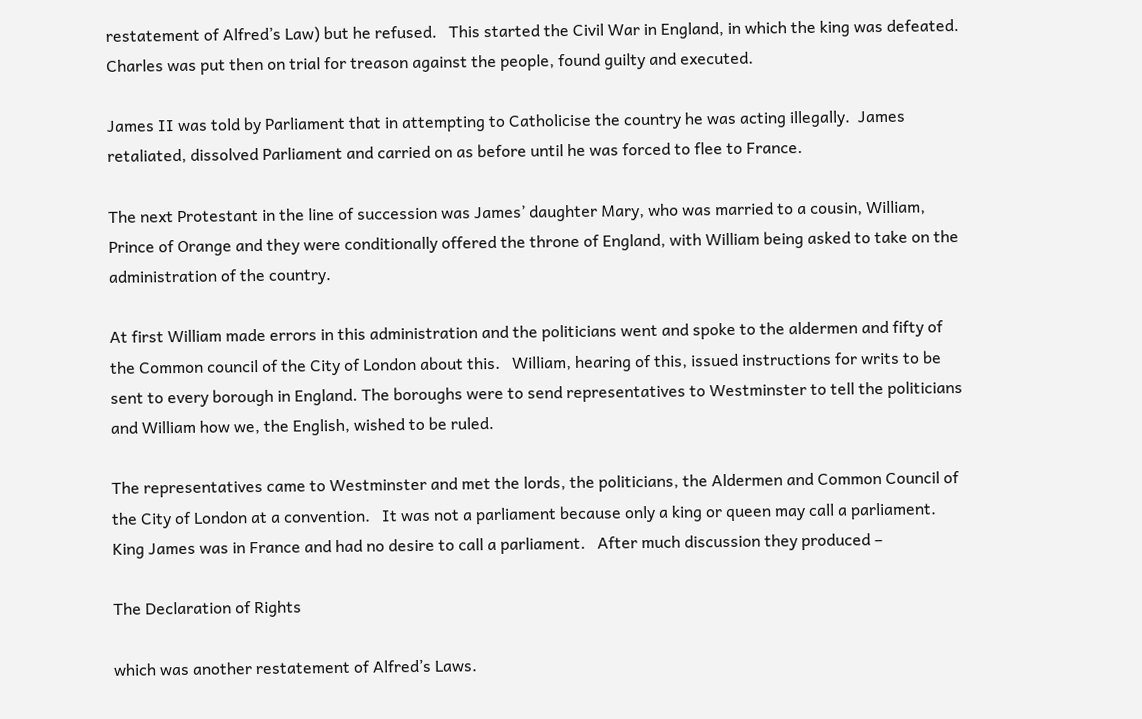restatement of Alfred’s Law) but he refused.   This started the Civil War in England, in which the king was defeated.   Charles was put then on trial for treason against the people, found guilty and executed.

James II was told by Parliament that in attempting to Catholicise the country he was acting illegally.  James retaliated, dissolved Parliament and carried on as before until he was forced to flee to France.

The next Protestant in the line of succession was James’ daughter Mary, who was married to a cousin, William, Prince of Orange and they were conditionally offered the throne of England, with William being asked to take on the administration of the country.

At first William made errors in this administration and the politicians went and spoke to the aldermen and fifty of the Common council of the City of London about this.   William, hearing of this, issued instructions for writs to be sent to every borough in England. The boroughs were to send representatives to Westminster to tell the politicians and William how we, the English, wished to be ruled.

The representatives came to Westminster and met the lords, the politicians, the Aldermen and Common Council of the City of London at a convention.   It was not a parliament because only a king or queen may call a parliament.   King James was in France and had no desire to call a parliament.   After much discussion they produced –

The Declaration of Rights

which was another restatement of Alfred’s Laws.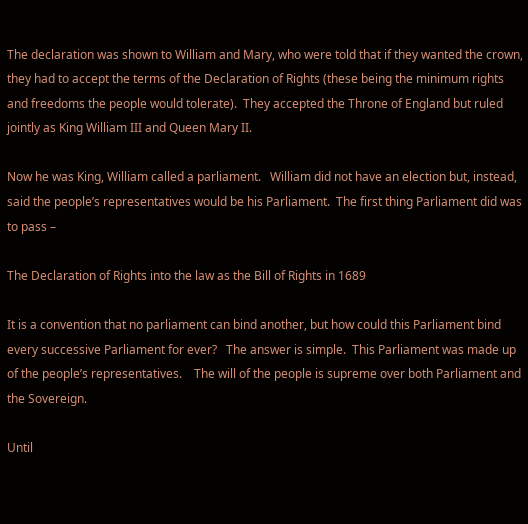The declaration was shown to William and Mary, who were told that if they wanted the crown, they had to accept the terms of the Declaration of Rights (these being the minimum rights and freedoms the people would tolerate).  They accepted the Throne of England but ruled jointly as King William III and Queen Mary II.

Now he was King, William called a parliament.   William did not have an election but, instead, said the people’s representatives would be his Parliament.  The first thing Parliament did was to pass –

The Declaration of Rights into the law as the Bill of Rights in 1689

It is a convention that no parliament can bind another, but how could this Parliament bind every successive Parliament for ever?   The answer is simple.  This Parliament was made up of the people’s representatives.    The will of the people is supreme over both Parliament and the Sovereign.

Until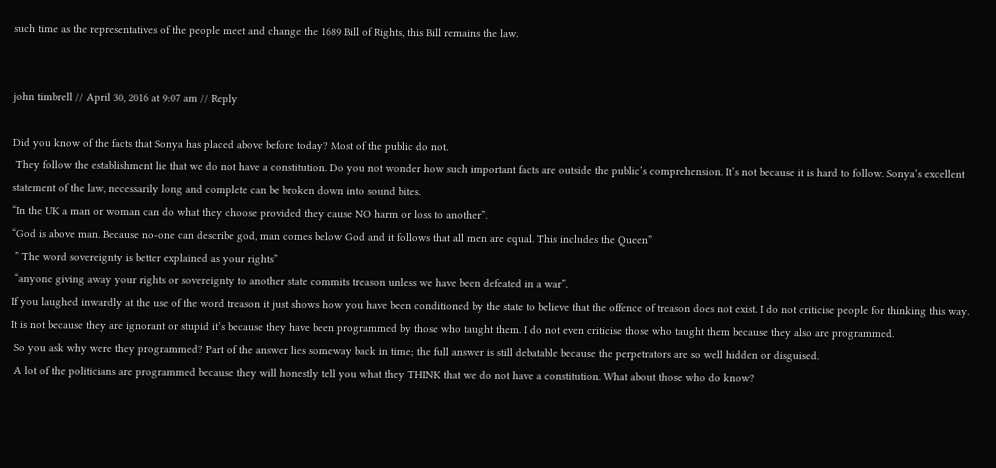such time as the representatives of the people meet and change the 1689 Bill of Rights, this Bill remains the law.


john timbrell // April 30, 2016 at 9:07 am // Reply

Did you know of the facts that Sonya has placed above before today? Most of the public do not.
 They follow the establishment lie that we do not have a constitution. Do you not wonder how such important facts are outside the public’s comprehension. It’s not because it is hard to follow. Sonya’s excellent statement of the law, necessarily long and complete can be broken down into sound bites.
“In the UK a man or woman can do what they choose provided they cause NO harm or loss to another”.
“God is above man. Because no-one can describe god, man comes below God and it follows that all men are equal. This includes the Queen”
 ” The word sovereignty is better explained as your rights”
 “anyone giving away your rights or sovereignty to another state commits treason unless we have been defeated in a war”.
If you laughed inwardly at the use of the word treason it just shows how you have been conditioned by the state to believe that the offence of treason does not exist. I do not criticise people for thinking this way. It is not because they are ignorant or stupid it’s because they have been programmed by those who taught them. I do not even criticise those who taught them because they also are programmed.
 So you ask why were they programmed? Part of the answer lies someway back in time; the full answer is still debatable because the perpetrators are so well hidden or disguised.
 A lot of the politicians are programmed because they will honestly tell you what they THINK that we do not have a constitution. What about those who do know?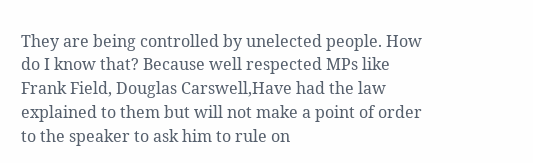They are being controlled by unelected people. How do I know that? Because well respected MPs like Frank Field, Douglas Carswell,Have had the law explained to them but will not make a point of order to the speaker to ask him to rule on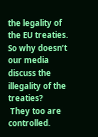the legality of the EU treaties. So why doesn’t our media discuss the illegality of the treaties?
 They too are controlled.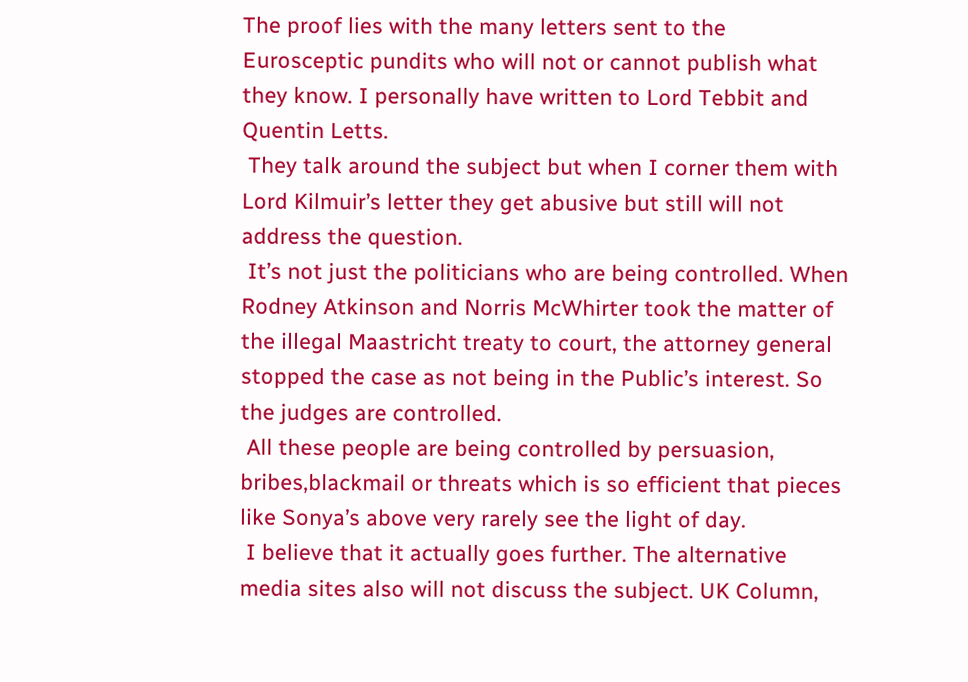The proof lies with the many letters sent to the Eurosceptic pundits who will not or cannot publish what they know. I personally have written to Lord Tebbit and Quentin Letts.
 They talk around the subject but when I corner them with Lord Kilmuir’s letter they get abusive but still will not address the question.
 It’s not just the politicians who are being controlled. When Rodney Atkinson and Norris McWhirter took the matter of the illegal Maastricht treaty to court, the attorney general stopped the case as not being in the Public’s interest. So the judges are controlled.
 All these people are being controlled by persuasion, bribes,blackmail or threats which is so efficient that pieces like Sonya’s above very rarely see the light of day.
 I believe that it actually goes further. The alternative media sites also will not discuss the subject. UK Column,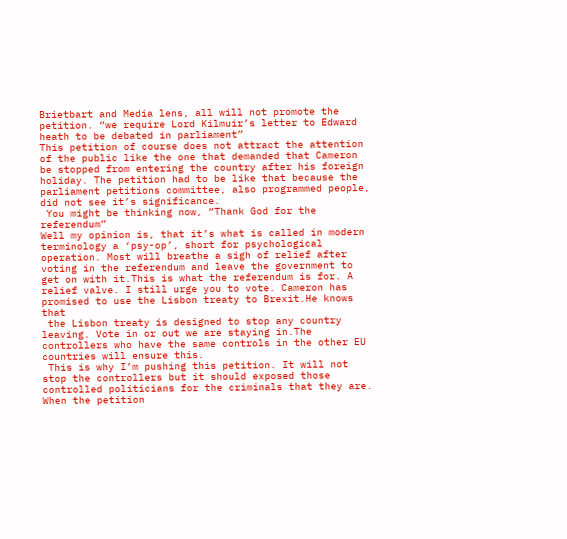Brietbart and Media lens, all will not promote the petition. “we require Lord Kilmuir’s letter to Edward heath to be debated in parliament”
This petition of course does not attract the attention of the public like the one that demanded that Cameron be stopped from entering the country after his foreign holiday. The petition had to be like that because the parliament petitions committee, also programmed people, did not see it’s significance.
 You might be thinking now, “Thank God for the referendum”
Well my opinion is, that it’s what is called in modern terminology a ‘psy-op’, short for psychological operation. Most will breathe a sigh of relief after voting in the referendum and leave the government to get on with it.This is what the referendum is for. A relief valve. I still urge you to vote. Cameron has promised to use the Lisbon treaty to Brexit.He knows that
 the Lisbon treaty is designed to stop any country leaving. Vote in or out we are staying in.The controllers who have the same controls in the other EU countries will ensure this.
 This is why I’m pushing this petition. It will not stop the controllers but it should exposed those controlled politicians for the criminals that they are. When the petition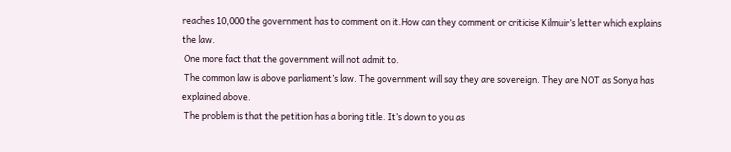reaches 10,000 the government has to comment on it.How can they comment or criticise Kilmuir’s letter which explains the law.
 One more fact that the government will not admit to.
 The common law is above parliament’s law. The government will say they are sovereign. They are NOT as Sonya has explained above.
 The problem is that the petition has a boring title. It’s down to you as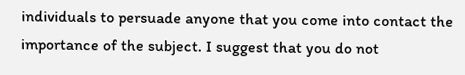individuals to persuade anyone that you come into contact the importance of the subject. I suggest that you do not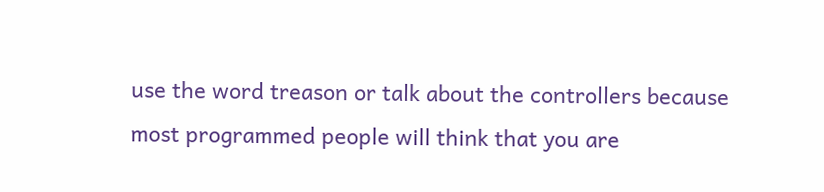use the word treason or talk about the controllers because most programmed people will think that you are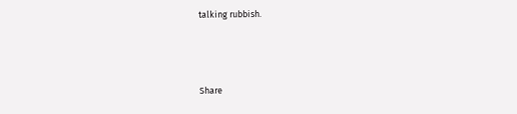talking rubbish.



Share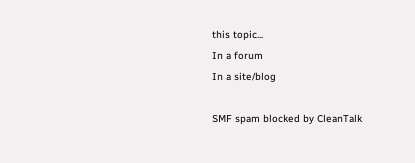this topic...
In a forum
In a site/blog

SMF spam blocked by CleanTalk